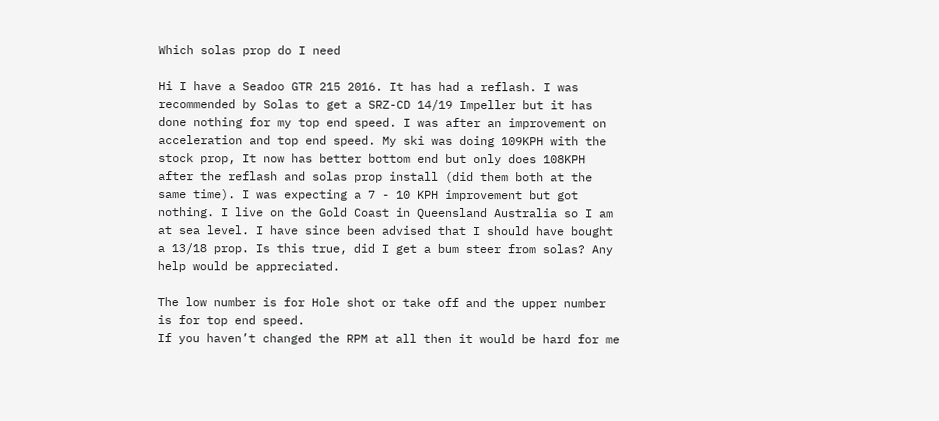Which solas prop do I need

Hi I have a Seadoo GTR 215 2016. It has had a reflash. I was recommended by Solas to get a SRZ-CD 14/19 Impeller but it has done nothing for my top end speed. I was after an improvement on acceleration and top end speed. My ski was doing 109KPH with the stock prop, It now has better bottom end but only does 108KPH after the reflash and solas prop install (did them both at the same time). I was expecting a 7 - 10 KPH improvement but got nothing. I live on the Gold Coast in Queensland Australia so I am at sea level. I have since been advised that I should have bought a 13/18 prop. Is this true, did I get a bum steer from solas? Any help would be appreciated.

The low number is for Hole shot or take off and the upper number is for top end speed.
If you haven’t changed the RPM at all then it would be hard for me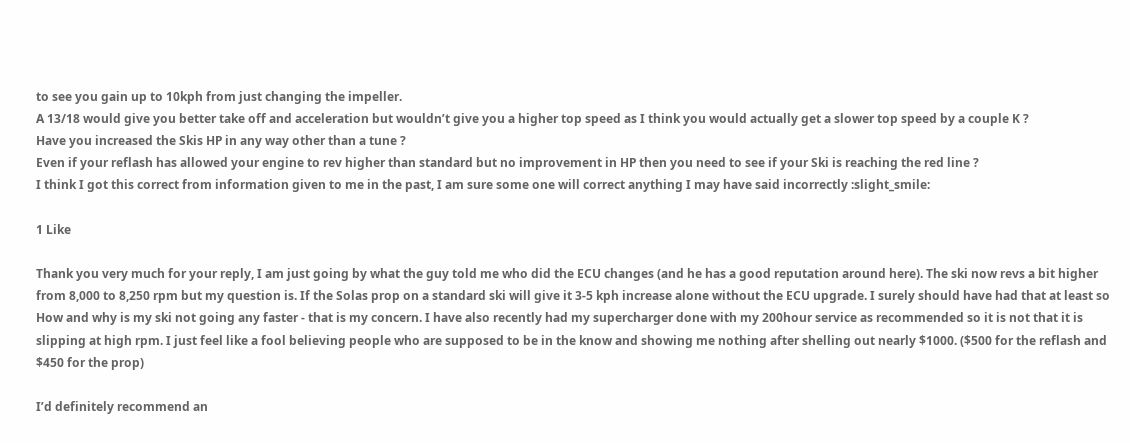to see you gain up to 10kph from just changing the impeller.
A 13/18 would give you better take off and acceleration but wouldn’t give you a higher top speed as I think you would actually get a slower top speed by a couple K ?
Have you increased the Skis HP in any way other than a tune ?
Even if your reflash has allowed your engine to rev higher than standard but no improvement in HP then you need to see if your Ski is reaching the red line ?
I think I got this correct from information given to me in the past, I am sure some one will correct anything I may have said incorrectly :slight_smile:

1 Like

Thank you very much for your reply, I am just going by what the guy told me who did the ECU changes (and he has a good reputation around here). The ski now revs a bit higher from 8,000 to 8,250 rpm but my question is. If the Solas prop on a standard ski will give it 3-5 kph increase alone without the ECU upgrade. I surely should have had that at least so How and why is my ski not going any faster - that is my concern. I have also recently had my supercharger done with my 200hour service as recommended so it is not that it is slipping at high rpm. I just feel like a fool believing people who are supposed to be in the know and showing me nothing after shelling out nearly $1000. ($500 for the reflash and $450 for the prop)

I’d definitely recommend an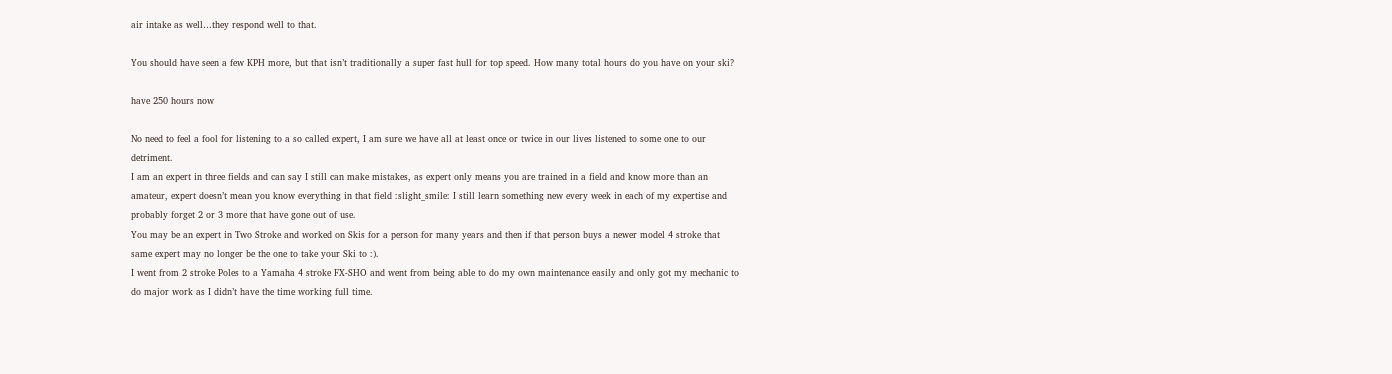air intake as well…they respond well to that.

You should have seen a few KPH more, but that isn’t traditionally a super fast hull for top speed. How many total hours do you have on your ski?

have 250 hours now

No need to feel a fool for listening to a so called expert, I am sure we have all at least once or twice in our lives listened to some one to our detriment.
I am an expert in three fields and can say I still can make mistakes, as expert only means you are trained in a field and know more than an amateur, expert doesn’t mean you know everything in that field :slight_smile: I still learn something new every week in each of my expertise and probably forget 2 or 3 more that have gone out of use.
You may be an expert in Two Stroke and worked on Skis for a person for many years and then if that person buys a newer model 4 stroke that same expert may no longer be the one to take your Ski to :).
I went from 2 stroke Poles to a Yamaha 4 stroke FX-SHO and went from being able to do my own maintenance easily and only got my mechanic to do major work as I didn’t have the time working full time.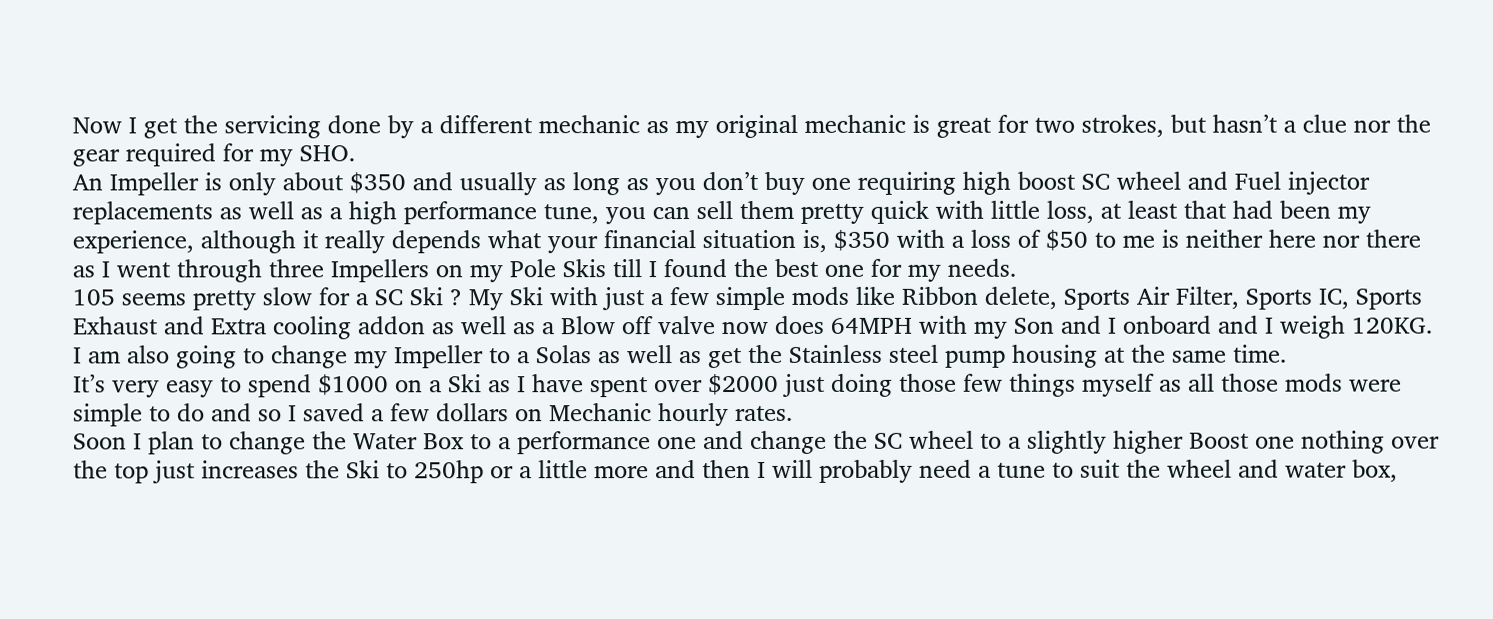Now I get the servicing done by a different mechanic as my original mechanic is great for two strokes, but hasn’t a clue nor the gear required for my SHO.
An Impeller is only about $350 and usually as long as you don’t buy one requiring high boost SC wheel and Fuel injector replacements as well as a high performance tune, you can sell them pretty quick with little loss, at least that had been my experience, although it really depends what your financial situation is, $350 with a loss of $50 to me is neither here nor there as I went through three Impellers on my Pole Skis till I found the best one for my needs.
105 seems pretty slow for a SC Ski ? My Ski with just a few simple mods like Ribbon delete, Sports Air Filter, Sports IC, Sports Exhaust and Extra cooling addon as well as a Blow off valve now does 64MPH with my Son and I onboard and I weigh 120KG.
I am also going to change my Impeller to a Solas as well as get the Stainless steel pump housing at the same time.
It’s very easy to spend $1000 on a Ski as I have spent over $2000 just doing those few things myself as all those mods were simple to do and so I saved a few dollars on Mechanic hourly rates.
Soon I plan to change the Water Box to a performance one and change the SC wheel to a slightly higher Boost one nothing over the top just increases the Ski to 250hp or a little more and then I will probably need a tune to suit the wheel and water box,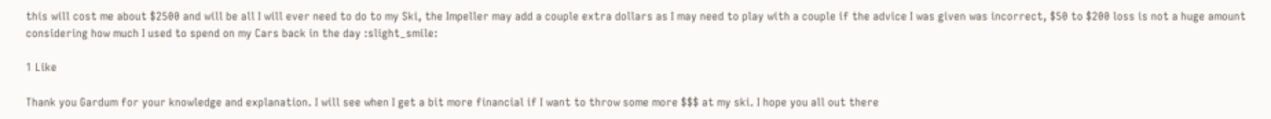this will cost me about $2500 and will be all I will ever need to do to my Ski, the Impeller may add a couple extra dollars as I may need to play with a couple if the advice I was given was incorrect, $50 to $200 loss is not a huge amount considering how much I used to spend on my Cars back in the day :slight_smile:

1 Like

Thank you Gardum for your knowledge and explanation. I will see when I get a bit more financial if I want to throw some more $$$ at my ski. I hope you all out there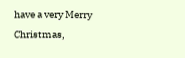have a very Merry Christmas,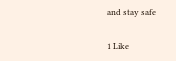and stay safe

1 Like